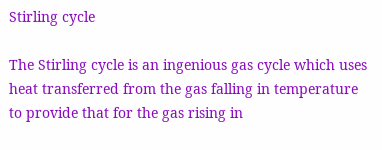Stirling cycle

The Stirling cycle is an ingenious gas cycle which uses heat transferred from the gas falling in temperature to provide that for the gas rising in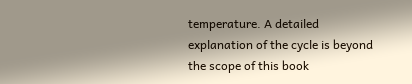temperature. A detailed explanation of the cycle is beyond the scope of this book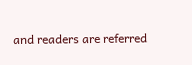and readers are referred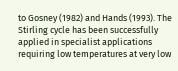to Gosney (1982) and Hands (1993). The Stirling cycle has been successfully applied in specialist applications requiring low temperatures at very low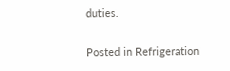duties.

Posted in Refrigeration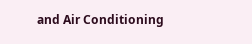and Air Conditioning